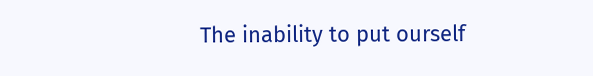The inability to put ourself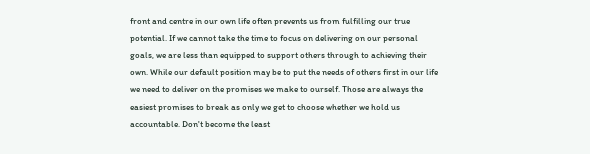front and centre in our own life often prevents us from fulfilling our true potential. If we cannot take the time to focus on delivering on our personal goals, we are less than equipped to support others through to achieving their own. While our default position may be to put the needs of others first in our life we need to deliver on the promises we make to ourself. Those are always the easiest promises to break as only we get to choose whether we hold us accountable. Don't become the least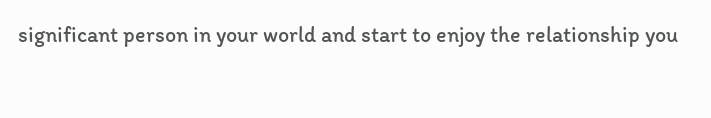significant person in your world and start to enjoy the relationship you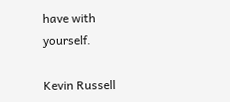have with yourself.

Kevin Russell